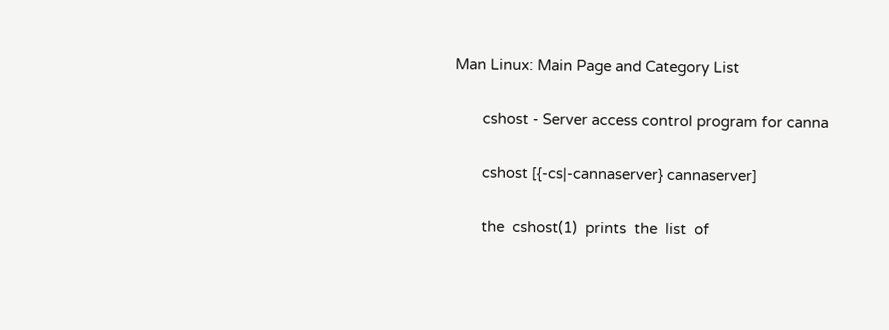Man Linux: Main Page and Category List


       cshost - Server access control program for canna


       cshost [{-cs|-cannaserver} cannaserver]


       the  cshost(1)  prints  the  list  of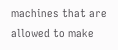machines that are allowed to make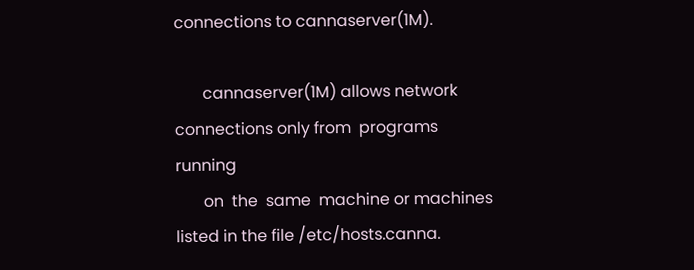connections to cannaserver(1M).

       cannaserver(1M) allows network connections only from  programs  running
       on  the  same  machine or machines listed in the file /etc/hosts.canna.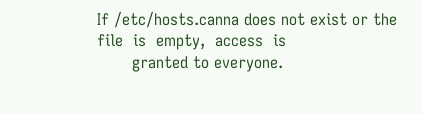If /etc/hosts.canna does not exist or the  file  is  empty,  access  is
       granted to everyone.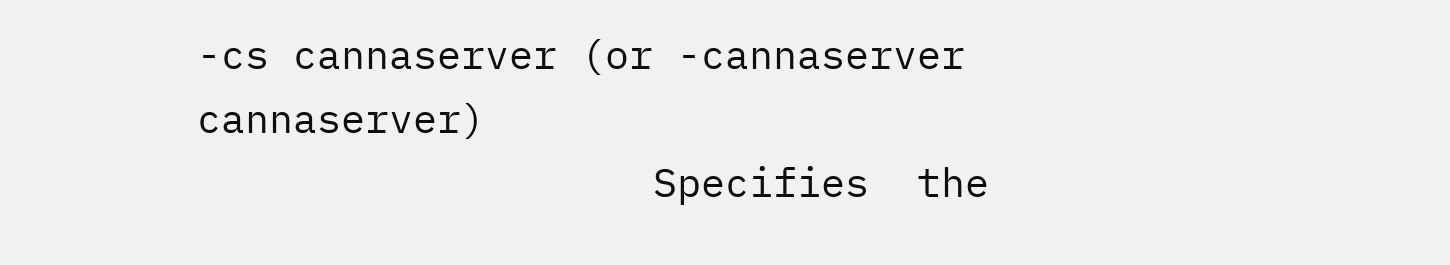-cs cannaserver (or -cannaserver cannaserver)
                   Specifies  the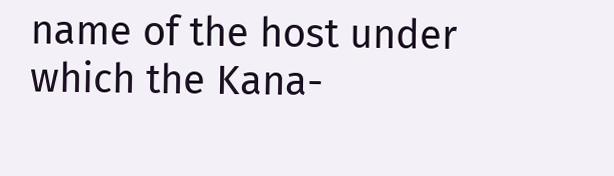name of the host under which the Kana-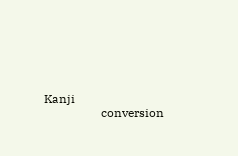Kanji
                   conversion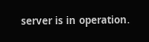server is in operation.